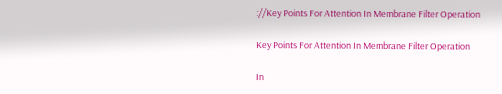://Key Points For Attention In Membrane Filter Operation

Key Points For Attention In Membrane Filter Operation

In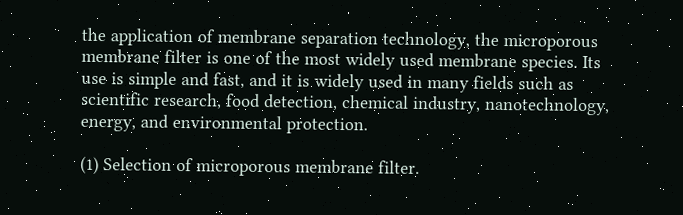the application of membrane separation technology, the microporous membrane filter is one of the most widely used membrane species. Its use is simple and fast, and it is widely used in many fields such as scientific research, food detection, chemical industry, nanotechnology, energy, and environmental protection.

(1) Selection of microporous membrane filter.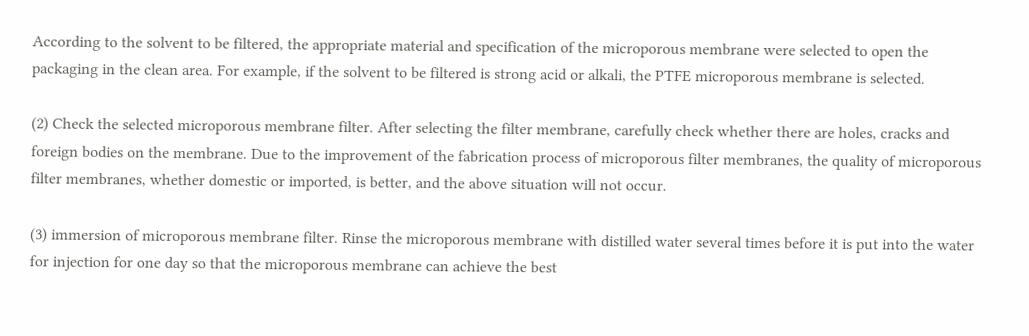According to the solvent to be filtered, the appropriate material and specification of the microporous membrane were selected to open the packaging in the clean area. For example, if the solvent to be filtered is strong acid or alkali, the PTFE microporous membrane is selected.

(2) Check the selected microporous membrane filter. After selecting the filter membrane, carefully check whether there are holes, cracks and foreign bodies on the membrane. Due to the improvement of the fabrication process of microporous filter membranes, the quality of microporous filter membranes, whether domestic or imported, is better, and the above situation will not occur.

(3) immersion of microporous membrane filter. Rinse the microporous membrane with distilled water several times before it is put into the water for injection for one day so that the microporous membrane can achieve the best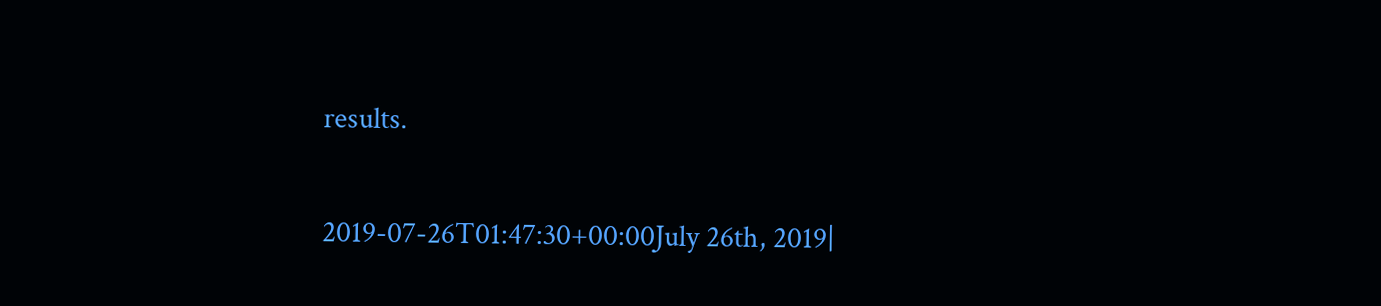results.

2019-07-26T01:47:30+00:00July 26th, 2019|